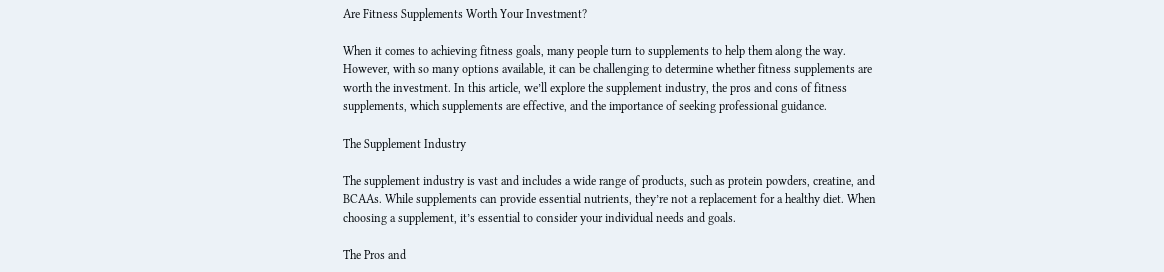Are Fitness Supplements Worth Your Investment?

When it comes to achieving fitness goals, many people turn to supplements to help them along the way. However, with so many options available, it can be challenging to determine whether fitness supplements are worth the investment. In this article, we’ll explore the supplement industry, the pros and cons of fitness supplements, which supplements are effective, and the importance of seeking professional guidance.

The Supplement Industry

The supplement industry is vast and includes a wide range of products, such as protein powders, creatine, and BCAAs. While supplements can provide essential nutrients, they’re not a replacement for a healthy diet. When choosing a supplement, it’s essential to consider your individual needs and goals.

The Pros and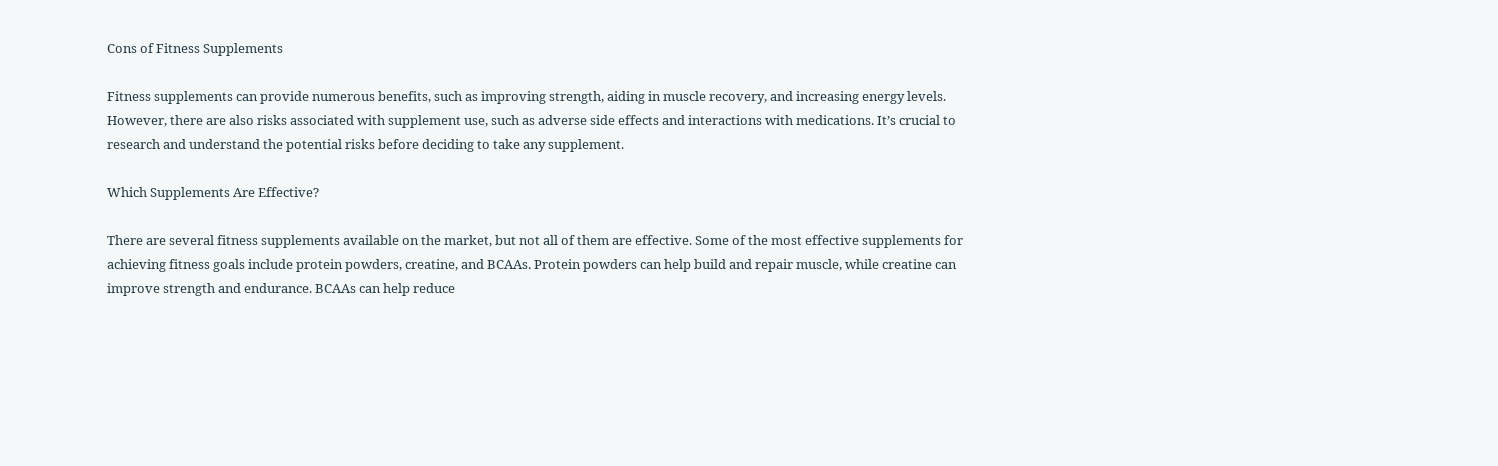Cons of Fitness Supplements

Fitness supplements can provide numerous benefits, such as improving strength, aiding in muscle recovery, and increasing energy levels. However, there are also risks associated with supplement use, such as adverse side effects and interactions with medications. It’s crucial to research and understand the potential risks before deciding to take any supplement.

Which Supplements Are Effective?

There are several fitness supplements available on the market, but not all of them are effective. Some of the most effective supplements for achieving fitness goals include protein powders, creatine, and BCAAs. Protein powders can help build and repair muscle, while creatine can improve strength and endurance. BCAAs can help reduce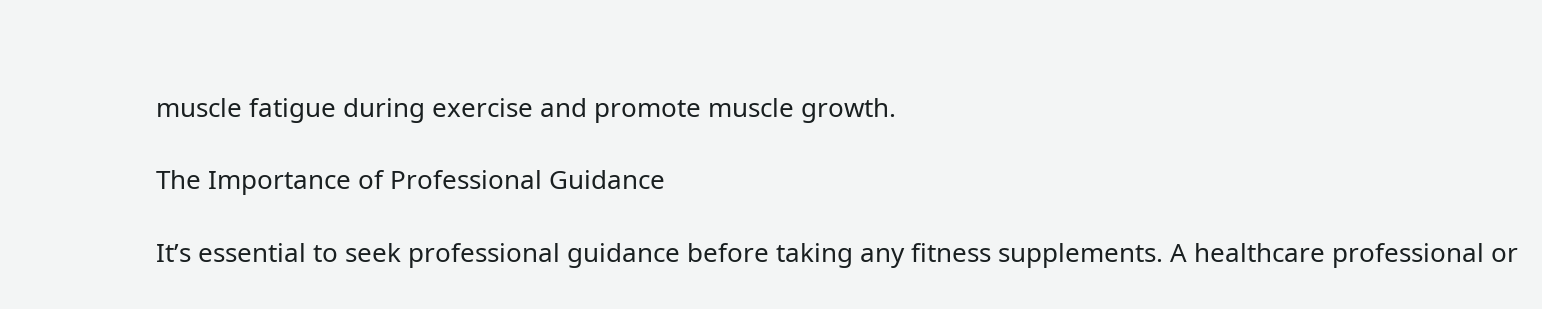muscle fatigue during exercise and promote muscle growth.

The Importance of Professional Guidance

It’s essential to seek professional guidance before taking any fitness supplements. A healthcare professional or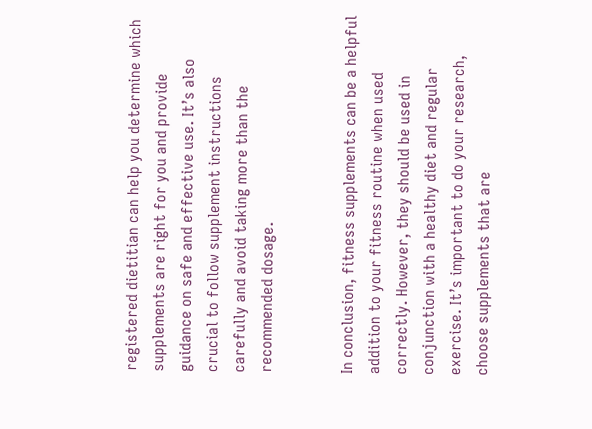registered dietitian can help you determine which supplements are right for you and provide guidance on safe and effective use. It’s also crucial to follow supplement instructions carefully and avoid taking more than the recommended dosage.


In conclusion, fitness supplements can be a helpful addition to your fitness routine when used correctly. However, they should be used in conjunction with a healthy diet and regular exercise. It’s important to do your research, choose supplements that are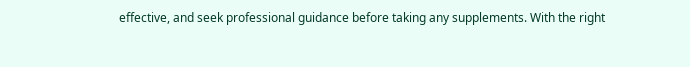effective, and seek professional guidance before taking any supplements. With the right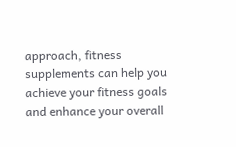approach, fitness supplements can help you achieve your fitness goals and enhance your overall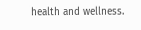health and wellness.